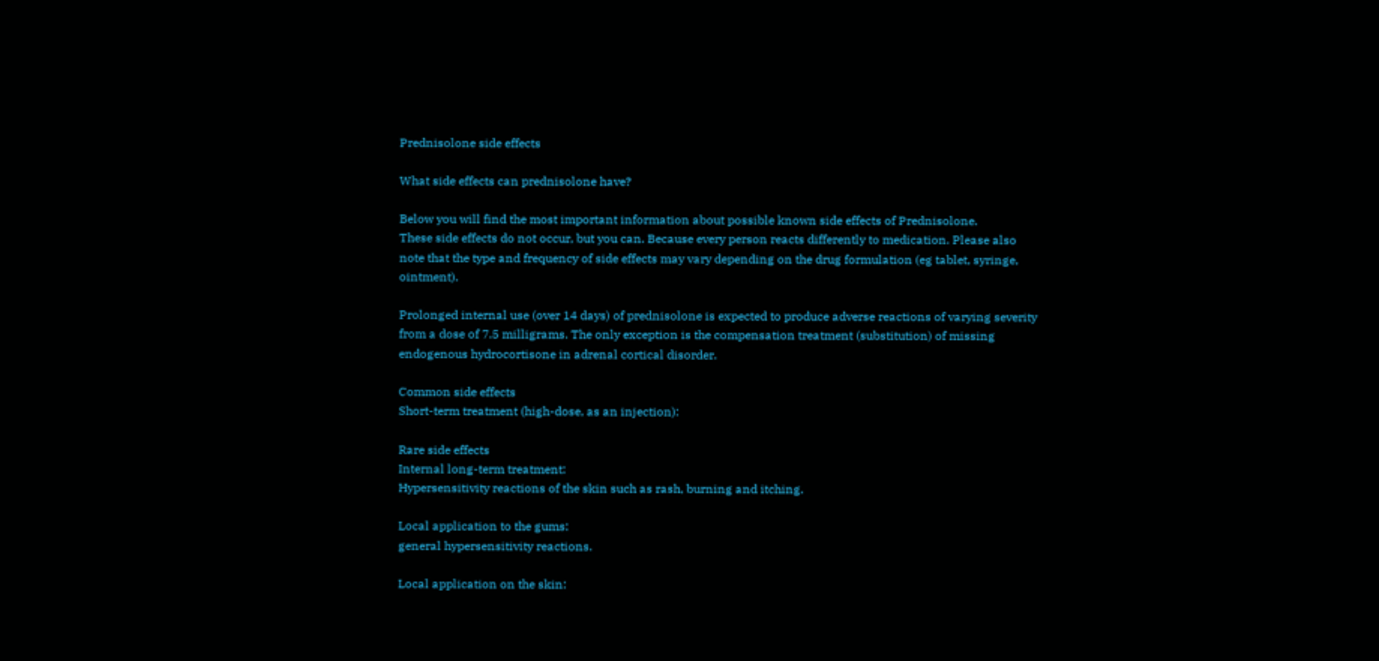Prednisolone side effects

What side effects can prednisolone have?

Below you will find the most important information about possible known side effects of Prednisolone.
These side effects do not occur, but you can. Because every person reacts differently to medication. Please also note that the type and frequency of side effects may vary depending on the drug formulation (eg tablet, syringe, ointment).

Prolonged internal use (over 14 days) of prednisolone is expected to produce adverse reactions of varying severity from a dose of 7.5 milligrams. The only exception is the compensation treatment (substitution) of missing endogenous hydrocortisone in adrenal cortical disorder.

Common side effects
Short-term treatment (high-dose, as an injection):

Rare side effects
Internal long-term treatment:
Hypersensitivity reactions of the skin such as rash, burning and itching.

Local application to the gums:
general hypersensitivity reactions.

Local application on the skin: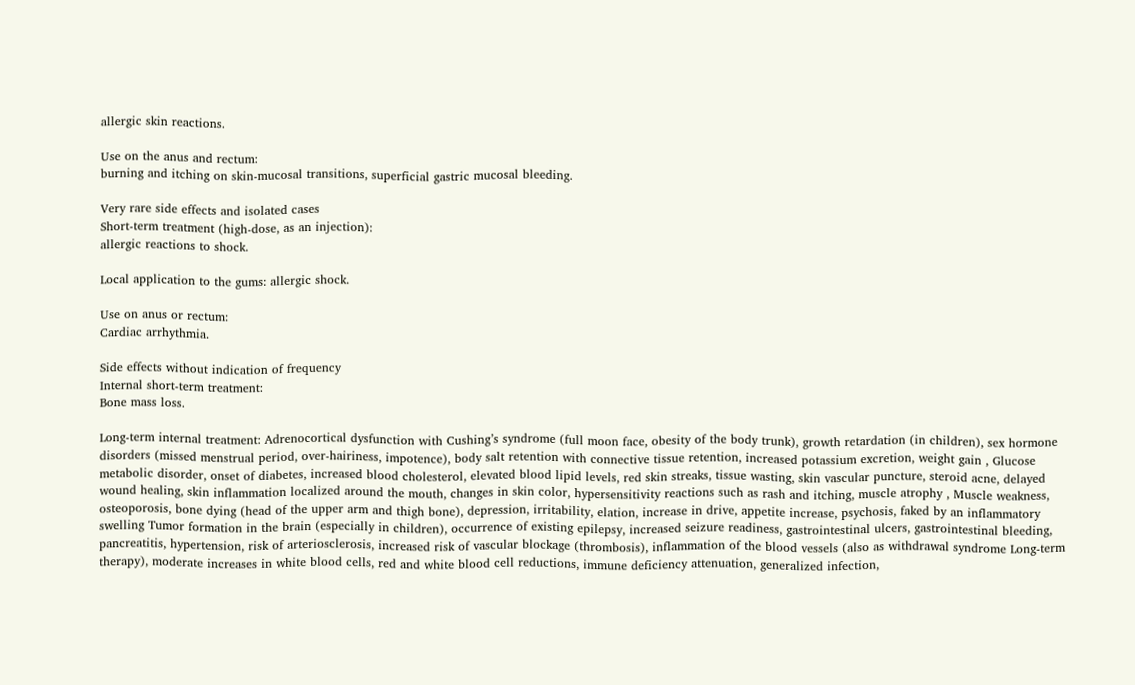allergic skin reactions.

Use on the anus and rectum:
burning and itching on skin-mucosal transitions, superficial gastric mucosal bleeding.

Very rare side effects and isolated cases
Short-term treatment (high-dose, as an injection):
allergic reactions to shock.

Local application to the gums: allergic shock.

Use on anus or rectum:
Cardiac arrhythmia.

Side effects without indication of frequency
Internal short-term treatment:
Bone mass loss.

Long-term internal treatment: Adrenocortical dysfunction with Cushing’s syndrome (full moon face, obesity of the body trunk), growth retardation (in children), sex hormone disorders (missed menstrual period, over-hairiness, impotence), body salt retention with connective tissue retention, increased potassium excretion, weight gain , Glucose metabolic disorder, onset of diabetes, increased blood cholesterol, elevated blood lipid levels, red skin streaks, tissue wasting, skin vascular puncture, steroid acne, delayed wound healing, skin inflammation localized around the mouth, changes in skin color, hypersensitivity reactions such as rash and itching, muscle atrophy , Muscle weakness, osteoporosis, bone dying (head of the upper arm and thigh bone), depression, irritability, elation, increase in drive, appetite increase, psychosis, faked by an inflammatory swelling Tumor formation in the brain (especially in children), occurrence of existing epilepsy, increased seizure readiness, gastrointestinal ulcers, gastrointestinal bleeding, pancreatitis, hypertension, risk of arteriosclerosis, increased risk of vascular blockage (thrombosis), inflammation of the blood vessels (also as withdrawal syndrome Long-term therapy), moderate increases in white blood cells, red and white blood cell reductions, immune deficiency attenuation, generalized infection,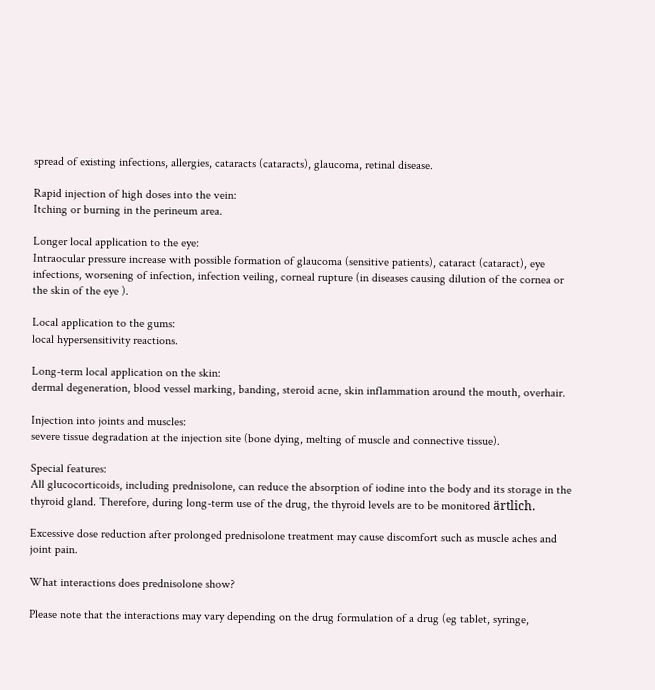spread of existing infections, allergies, cataracts (cataracts), glaucoma, retinal disease.

Rapid injection of high doses into the vein:
Itching or burning in the perineum area.

Longer local application to the eye:
Intraocular pressure increase with possible formation of glaucoma (sensitive patients), cataract (cataract), eye infections, worsening of infection, infection veiling, corneal rupture (in diseases causing dilution of the cornea or the skin of the eye ).

Local application to the gums:
local hypersensitivity reactions.

Long-term local application on the skin:
dermal degeneration, blood vessel marking, banding, steroid acne, skin inflammation around the mouth, overhair.

Injection into joints and muscles:
severe tissue degradation at the injection site (bone dying, melting of muscle and connective tissue).

Special features:
All glucocorticoids, including prednisolone, can reduce the absorption of iodine into the body and its storage in the thyroid gland. Therefore, during long-term use of the drug, the thyroid levels are to be monitored ärtlich.

Excessive dose reduction after prolonged prednisolone treatment may cause discomfort such as muscle aches and joint pain.

What interactions does prednisolone show?

Please note that the interactions may vary depending on the drug formulation of a drug (eg tablet, syringe,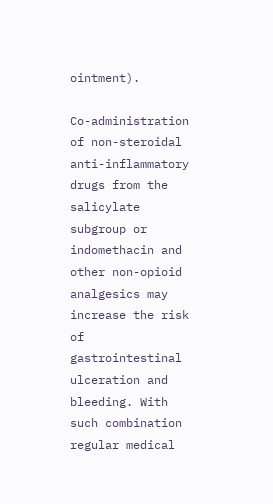ointment).

Co-administration of non-steroidal anti-inflammatory drugs from the salicylate subgroup or indomethacin and other non-opioid analgesics may increase the risk of gastrointestinal ulceration and bleeding. With such combination regular medical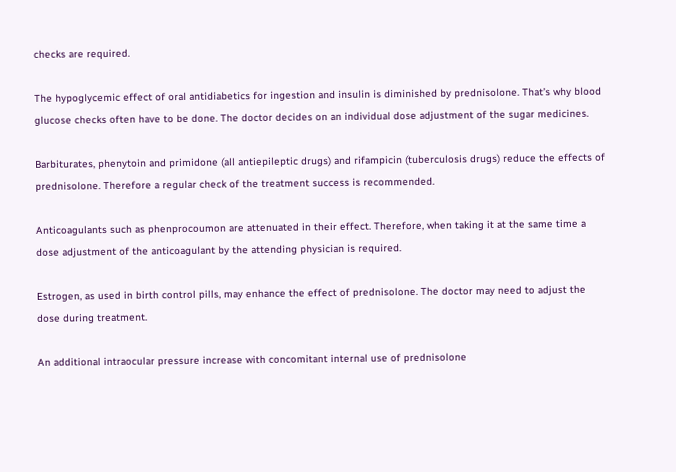checks are required.

The hypoglycemic effect of oral antidiabetics for ingestion and insulin is diminished by prednisolone. That’s why blood glucose checks often have to be done. The doctor decides on an individual dose adjustment of the sugar medicines.

Barbiturates, phenytoin and primidone (all antiepileptic drugs) and rifampicin (tuberculosis drugs) reduce the effects of prednisolone. Therefore a regular check of the treatment success is recommended.

Anticoagulants such as phenprocoumon are attenuated in their effect. Therefore, when taking it at the same time a dose adjustment of the anticoagulant by the attending physician is required.

Estrogen, as used in birth control pills, may enhance the effect of prednisolone. The doctor may need to adjust the dose during treatment.

An additional intraocular pressure increase with concomitant internal use of prednisolone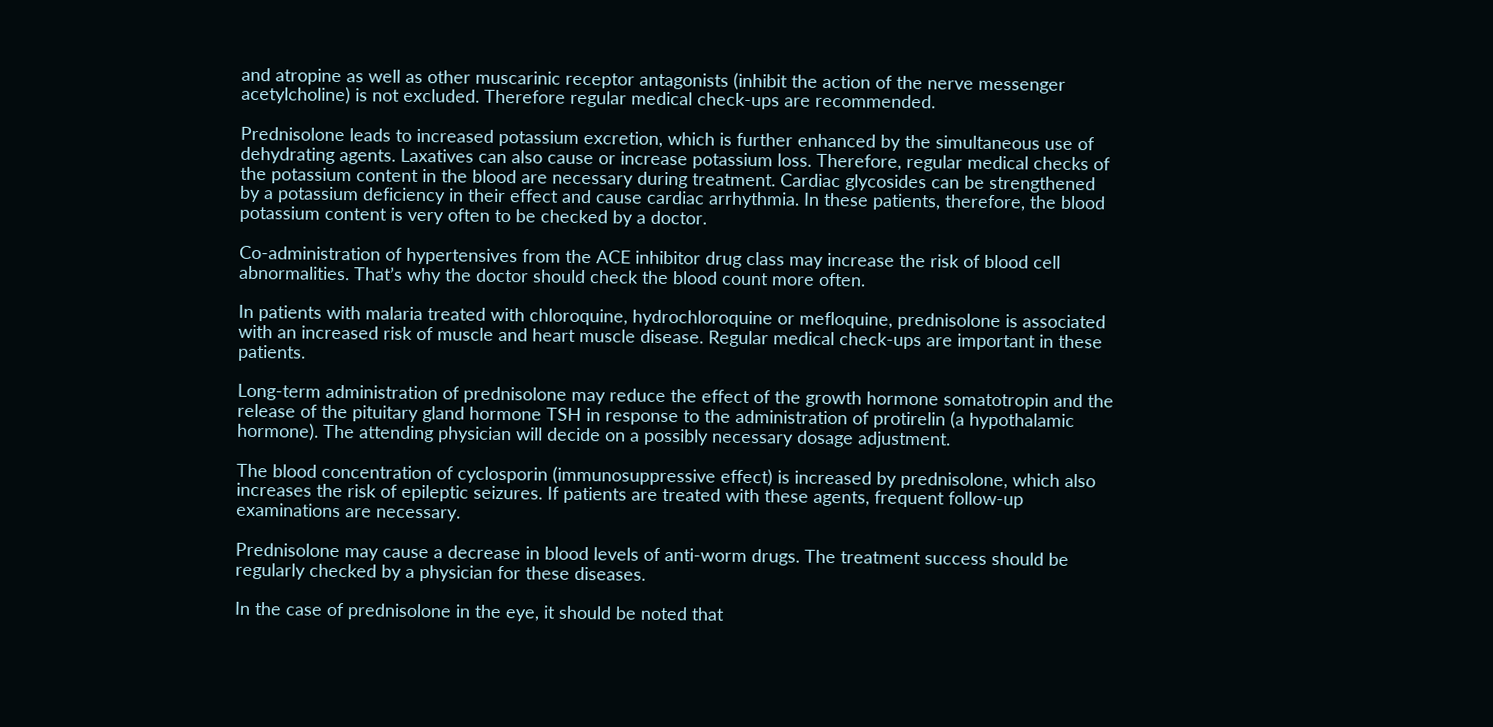and atropine as well as other muscarinic receptor antagonists (inhibit the action of the nerve messenger acetylcholine) is not excluded. Therefore regular medical check-ups are recommended.

Prednisolone leads to increased potassium excretion, which is further enhanced by the simultaneous use of dehydrating agents. Laxatives can also cause or increase potassium loss. Therefore, regular medical checks of the potassium content in the blood are necessary during treatment. Cardiac glycosides can be strengthened by a potassium deficiency in their effect and cause cardiac arrhythmia. In these patients, therefore, the blood potassium content is very often to be checked by a doctor.

Co-administration of hypertensives from the ACE inhibitor drug class may increase the risk of blood cell abnormalities. That’s why the doctor should check the blood count more often.

In patients with malaria treated with chloroquine, hydrochloroquine or mefloquine, prednisolone is associated with an increased risk of muscle and heart muscle disease. Regular medical check-ups are important in these patients.

Long-term administration of prednisolone may reduce the effect of the growth hormone somatotropin and the release of the pituitary gland hormone TSH in response to the administration of protirelin (a hypothalamic hormone). The attending physician will decide on a possibly necessary dosage adjustment.

The blood concentration of cyclosporin (immunosuppressive effect) is increased by prednisolone, which also increases the risk of epileptic seizures. If patients are treated with these agents, frequent follow-up examinations are necessary.

Prednisolone may cause a decrease in blood levels of anti-worm drugs. The treatment success should be regularly checked by a physician for these diseases.

In the case of prednisolone in the eye, it should be noted that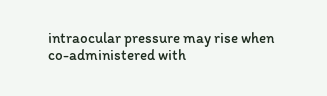intraocular pressure may rise when co-administered with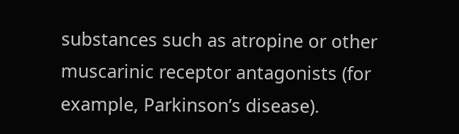substances such as atropine or other muscarinic receptor antagonists (for example, Parkinson’s disease).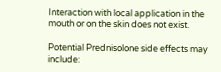Interaction with local application in the mouth or on the skin does not exist.

Potential Prednisolone side effects may include: